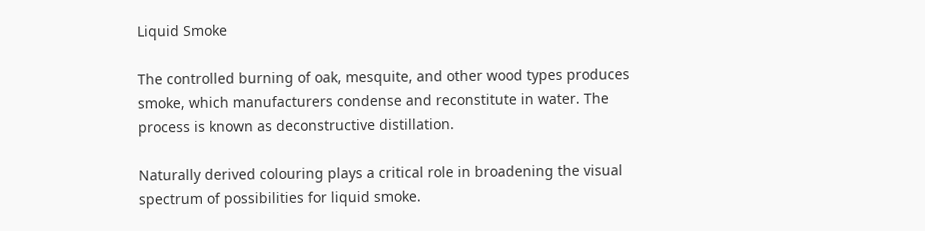Liquid Smoke

The controlled burning of oak, mesquite, and other wood types produces smoke, which manufacturers condense and reconstitute in water. The process is known as deconstructive distillation.

Naturally derived colouring plays a critical role in broadening the visual spectrum of possibilities for liquid smoke.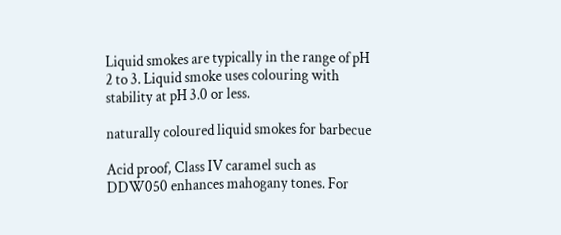Liquid smokes are typically in the range of pH 2 to 3. Liquid smoke uses colouring with stability at pH 3.0 or less.

naturally coloured liquid smokes for barbecue

Acid proof, Class IV caramel such as DDW050 enhances mahogany tones. For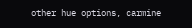other hue options, carmine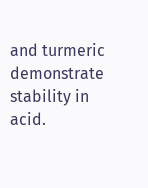and turmeric demonstrate stability in acid.